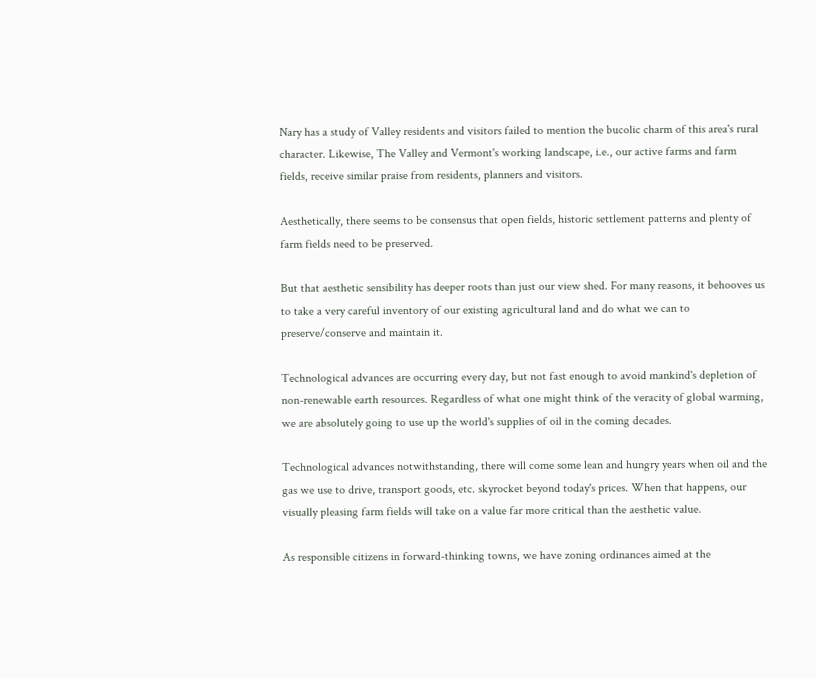Nary has a study of Valley residents and visitors failed to mention the bucolic charm of this area's rural character. Likewise, The Valley and Vermont's working landscape, i.e., our active farms and farm fields, receive similar praise from residents, planners and visitors.

Aesthetically, there seems to be consensus that open fields, historic settlement patterns and plenty of farm fields need to be preserved.

But that aesthetic sensibility has deeper roots than just our view shed. For many reasons, it behooves us to take a very careful inventory of our existing agricultural land and do what we can to preserve/conserve and maintain it.

Technological advances are occurring every day, but not fast enough to avoid mankind's depletion of non-renewable earth resources. Regardless of what one might think of the veracity of global warming, we are absolutely going to use up the world's supplies of oil in the coming decades.

Technological advances notwithstanding, there will come some lean and hungry years when oil and the gas we use to drive, transport goods, etc. skyrocket beyond today's prices. When that happens, our visually pleasing farm fields will take on a value far more critical than the aesthetic value.

As responsible citizens in forward-thinking towns, we have zoning ordinances aimed at the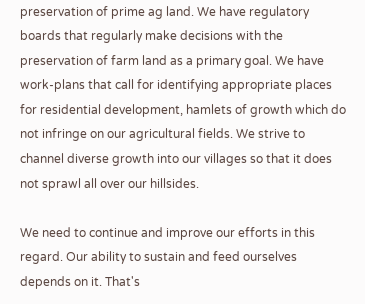preservation of prime ag land. We have regulatory boards that regularly make decisions with the preservation of farm land as a primary goal. We have work-plans that call for identifying appropriate places for residential development, hamlets of growth which do not infringe on our agricultural fields. We strive to channel diverse growth into our villages so that it does not sprawl all over our hillsides.

We need to continue and improve our efforts in this regard. Our ability to sustain and feed ourselves depends on it. That's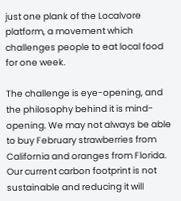just one plank of the Localvore platform, a movement which challenges people to eat local food for one week.

The challenge is eye-opening, and the philosophy behind it is mind-opening. We may not always be able to buy February strawberries from California and oranges from Florida. Our current carbon footprint is not sustainable and reducing it will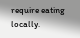require eating locally.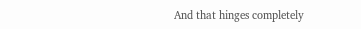And that hinges completely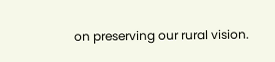on preserving our rural vision.